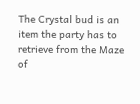The Crystal bud is an item the party has to retrieve from the Maze of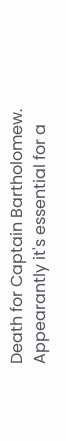Death for Captain Bartholomew. Appearantly it's essential for a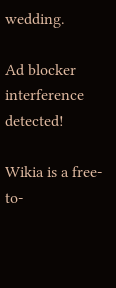wedding.

Ad blocker interference detected!

Wikia is a free-to-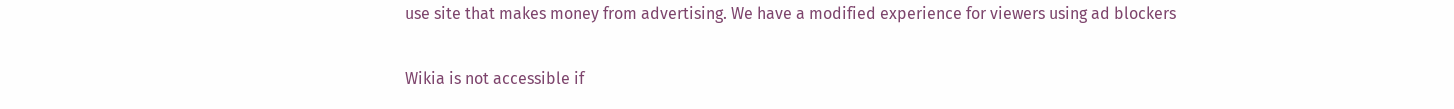use site that makes money from advertising. We have a modified experience for viewers using ad blockers

Wikia is not accessible if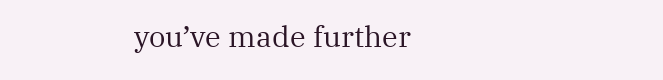you’ve made further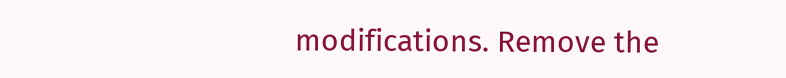modifications. Remove the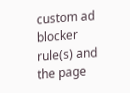custom ad blocker rule(s) and the page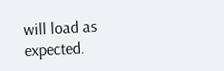will load as expected.